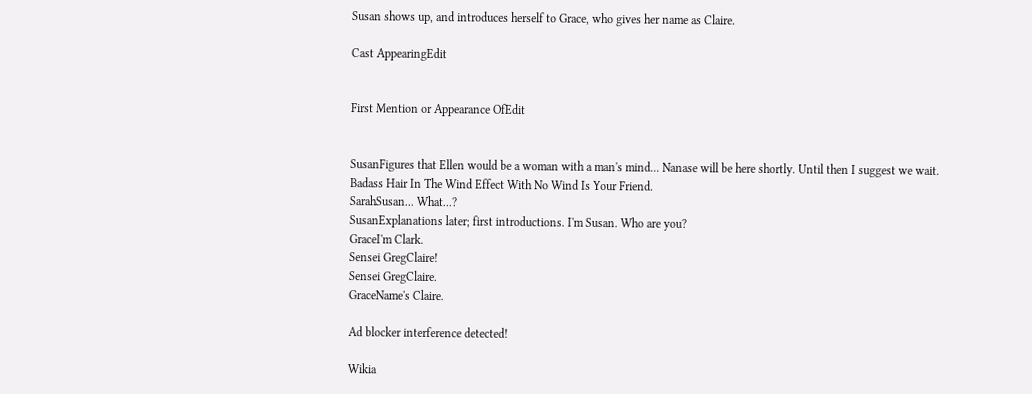Susan shows up, and introduces herself to Grace, who gives her name as Claire.

Cast AppearingEdit


First Mention or Appearance OfEdit


SusanFigures that Ellen would be a woman with a man's mind... Nanase will be here shortly. Until then I suggest we wait.
Badass Hair In The Wind Effect With No Wind Is Your Friend.
SarahSusan... What...?
SusanExplanations later; first introductions. I'm Susan. Who are you?
GraceI'm Clark.
Sensei GregClaire!
Sensei GregClaire.
GraceName's Claire.

Ad blocker interference detected!

Wikia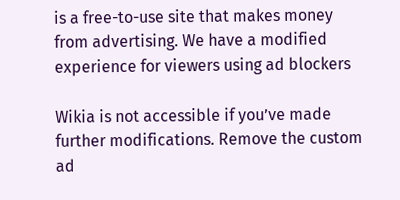is a free-to-use site that makes money from advertising. We have a modified experience for viewers using ad blockers

Wikia is not accessible if you’ve made further modifications. Remove the custom ad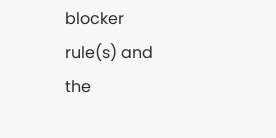blocker rule(s) and the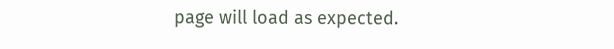page will load as expected.